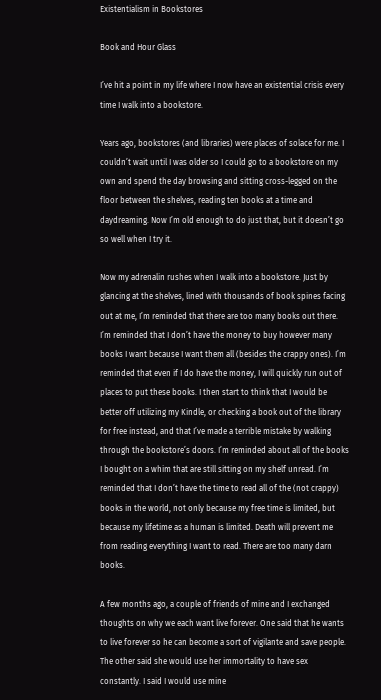Existentialism in Bookstores

Book and Hour Glass

I’ve hit a point in my life where I now have an existential crisis every time I walk into a bookstore.

Years ago, bookstores (and libraries) were places of solace for me. I couldn’t wait until I was older so I could go to a bookstore on my own and spend the day browsing and sitting cross-legged on the floor between the shelves, reading ten books at a time and daydreaming. Now I’m old enough to do just that, but it doesn’t go so well when I try it.

Now my adrenalin rushes when I walk into a bookstore. Just by glancing at the shelves, lined with thousands of book spines facing out at me, I’m reminded that there are too many books out there. I’m reminded that I don’t have the money to buy however many books I want because I want them all (besides the crappy ones). I’m reminded that even if I do have the money, I will quickly run out of places to put these books. I then start to think that I would be better off utilizing my Kindle, or checking a book out of the library for free instead, and that I’ve made a terrible mistake by walking through the bookstore’s doors. I’m reminded about all of the books I bought on a whim that are still sitting on my shelf unread. I’m reminded that I don’t have the time to read all of the (not crappy) books in the world, not only because my free time is limited, but because my lifetime as a human is limited. Death will prevent me from reading everything I want to read. There are too many darn books.

A few months ago, a couple of friends of mine and I exchanged thoughts on why we each want live forever. One said that he wants to live forever so he can become a sort of vigilante and save people. The other said she would use her immortality to have sex constantly. I said I would use mine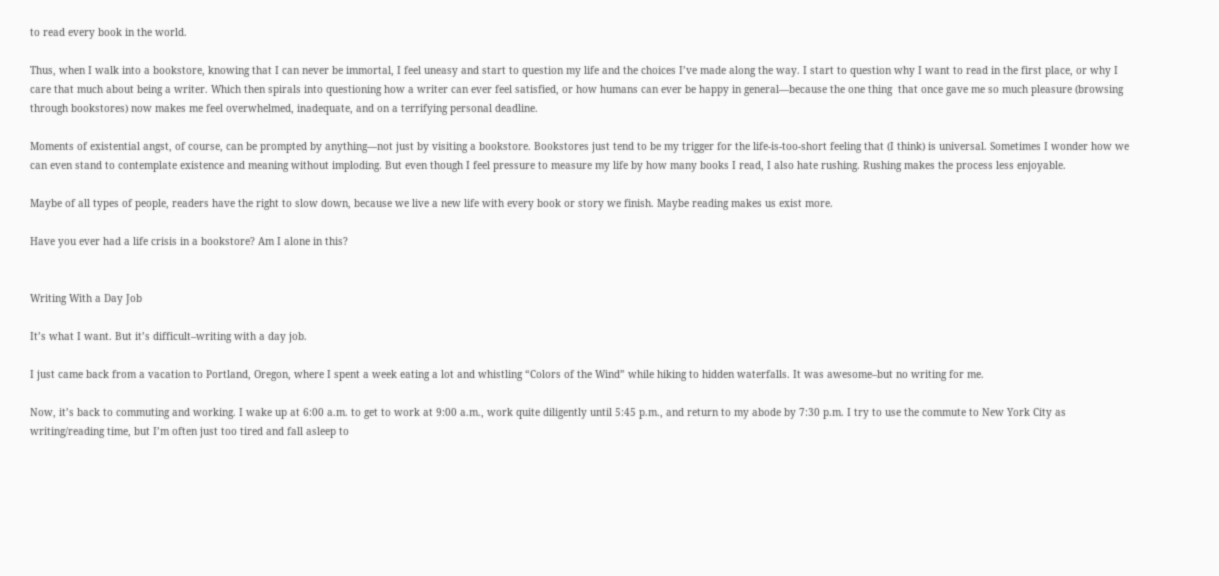to read every book in the world.

Thus, when I walk into a bookstore, knowing that I can never be immortal, I feel uneasy and start to question my life and the choices I’ve made along the way. I start to question why I want to read in the first place, or why I care that much about being a writer. Which then spirals into questioning how a writer can ever feel satisfied, or how humans can ever be happy in general—because the one thing  that once gave me so much pleasure (browsing through bookstores) now makes me feel overwhelmed, inadequate, and on a terrifying personal deadline.

Moments of existential angst, of course, can be prompted by anything—not just by visiting a bookstore. Bookstores just tend to be my trigger for the life-is-too-short feeling that (I think) is universal. Sometimes I wonder how we can even stand to contemplate existence and meaning without imploding. But even though I feel pressure to measure my life by how many books I read, I also hate rushing. Rushing makes the process less enjoyable.

Maybe of all types of people, readers have the right to slow down, because we live a new life with every book or story we finish. Maybe reading makes us exist more.

Have you ever had a life crisis in a bookstore? Am I alone in this?


Writing With a Day Job

It’s what I want. But it’s difficult–writing with a day job.

I just came back from a vacation to Portland, Oregon, where I spent a week eating a lot and whistling “Colors of the Wind” while hiking to hidden waterfalls. It was awesome–but no writing for me.

Now, it’s back to commuting and working. I wake up at 6:00 a.m. to get to work at 9:00 a.m., work quite diligently until 5:45 p.m., and return to my abode by 7:30 p.m. I try to use the commute to New York City as writing/reading time, but I’m often just too tired and fall asleep to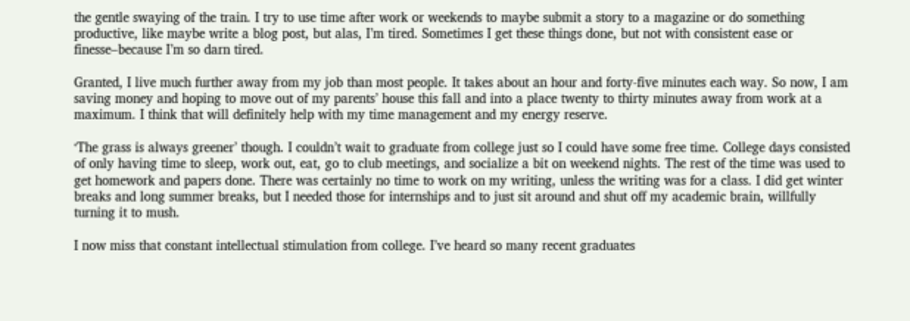the gentle swaying of the train. I try to use time after work or weekends to maybe submit a story to a magazine or do something productive, like maybe write a blog post, but alas, I’m tired. Sometimes I get these things done, but not with consistent ease or finesse–because I’m so darn tired.

Granted, I live much further away from my job than most people. It takes about an hour and forty-five minutes each way. So now, I am saving money and hoping to move out of my parents’ house this fall and into a place twenty to thirty minutes away from work at a maximum. I think that will definitely help with my time management and my energy reserve.

‘The grass is always greener’ though. I couldn’t wait to graduate from college just so I could have some free time. College days consisted of only having time to sleep, work out, eat, go to club meetings, and socialize a bit on weekend nights. The rest of the time was used to get homework and papers done. There was certainly no time to work on my writing, unless the writing was for a class. I did get winter breaks and long summer breaks, but I needed those for internships and to just sit around and shut off my academic brain, willfully turning it to mush.

I now miss that constant intellectual stimulation from college. I’ve heard so many recent graduates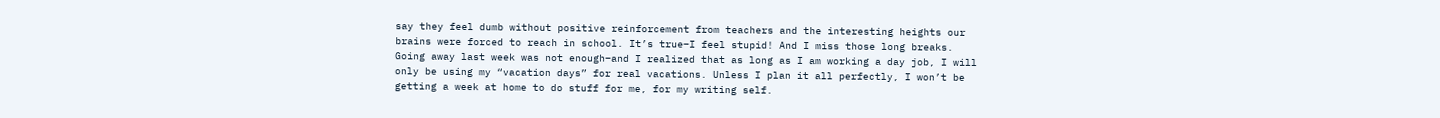say they feel dumb without positive reinforcement from teachers and the interesting heights our brains were forced to reach in school. It’s true–I feel stupid! And I miss those long breaks. Going away last week was not enough–and I realized that as long as I am working a day job, I will only be using my “vacation days” for real vacations. Unless I plan it all perfectly, I won’t be getting a week at home to do stuff for me, for my writing self.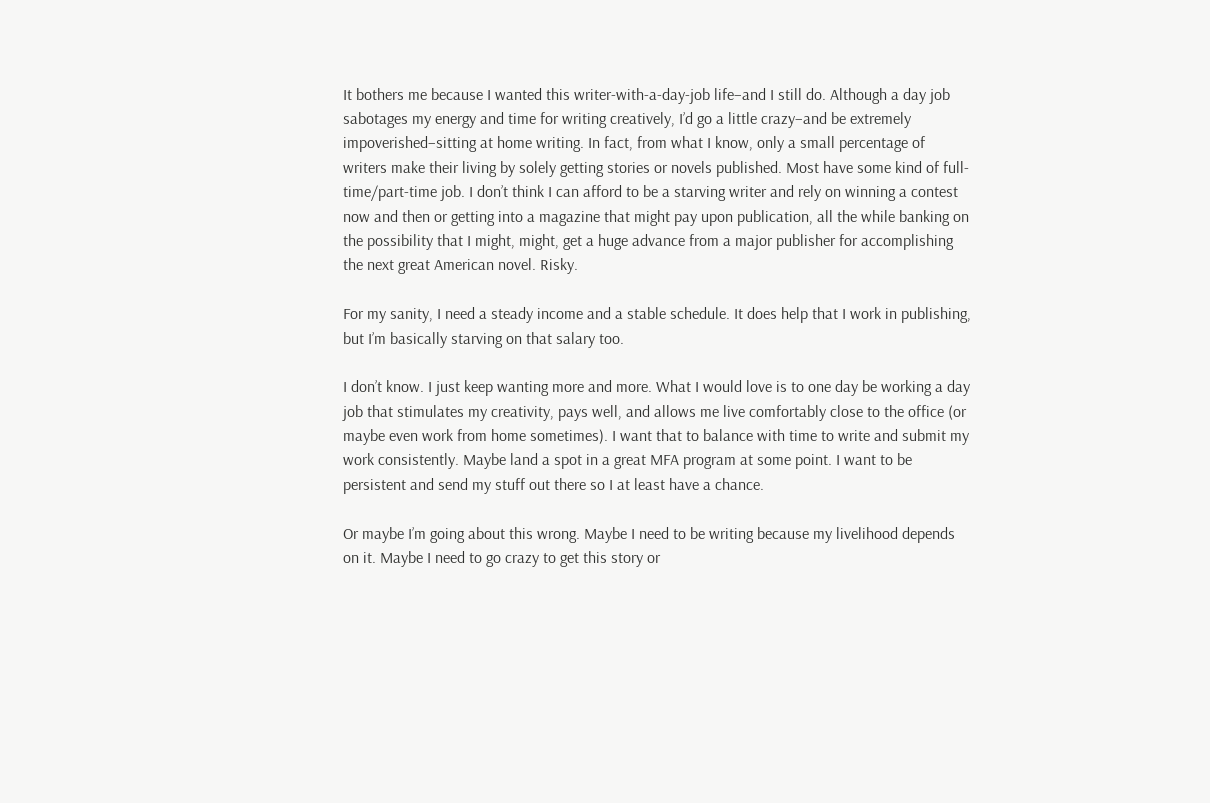It bothers me because I wanted this writer-with-a-day-job life–and I still do. Although a day job sabotages my energy and time for writing creatively, I’d go a little crazy–and be extremely impoverished–sitting at home writing. In fact, from what I know, only a small percentage of writers make their living by solely getting stories or novels published. Most have some kind of full-time/part-time job. I don’t think I can afford to be a starving writer and rely on winning a contest now and then or getting into a magazine that might pay upon publication, all the while banking on the possibility that I might, might, get a huge advance from a major publisher for accomplishing the next great American novel. Risky.

For my sanity, I need a steady income and a stable schedule. It does help that I work in publishing, but I’m basically starving on that salary too.

I don’t know. I just keep wanting more and more. What I would love is to one day be working a day job that stimulates my creativity, pays well, and allows me live comfortably close to the office (or maybe even work from home sometimes). I want that to balance with time to write and submit my work consistently. Maybe land a spot in a great MFA program at some point. I want to be persistent and send my stuff out there so I at least have a chance.

Or maybe I’m going about this wrong. Maybe I need to be writing because my livelihood depends on it. Maybe I need to go crazy to get this story or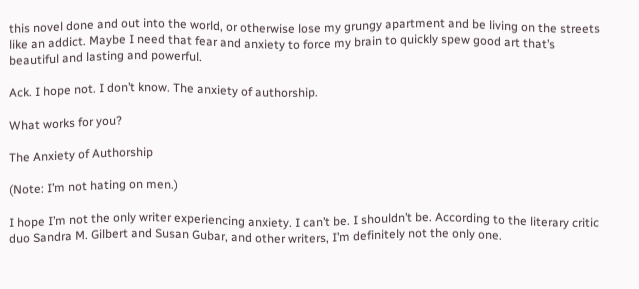this novel done and out into the world, or otherwise lose my grungy apartment and be living on the streets like an addict. Maybe I need that fear and anxiety to force my brain to quickly spew good art that’s beautiful and lasting and powerful.

Ack. I hope not. I don’t know. The anxiety of authorship.

What works for you?

The Anxiety of Authorship

(Note: I’m not hating on men.)

I hope I’m not the only writer experiencing anxiety. I can’t be. I shouldn’t be. According to the literary critic duo Sandra M. Gilbert and Susan Gubar, and other writers, I’m definitely not the only one.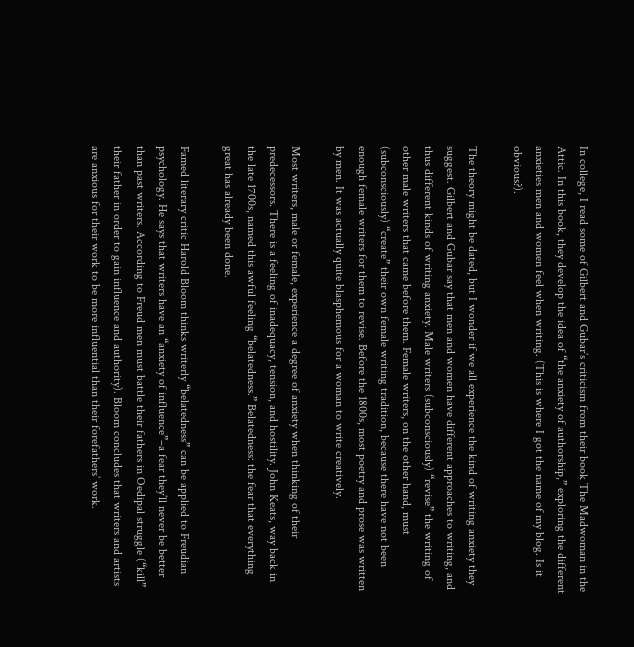In college, I read some of Gilbert and Gubar’s criticism from their book The Madwoman in the Attic. In this book, they develop the idea of “the anxiety of authorship,” exploring the different anxieties men and women feel when writing. (This is where I got the name of my blog. Is it obvious?).

The theory might be dated, but I wonder if we all experience the kind of writing anxiety they suggest. Gilbert and Gubar say that men and women have different approaches to writing, and thus different kinds of writing anxiety. Male writers (subconsciously) “revise” the writing of other male writers that came before them. Female writers, on the other hand, must (subconsciously) “create” their own female writing tradition, because there have not been enough female writers for them to revise. Before the 1800s, most poetry and prose was written by men. It was actually quite blasphemous for a woman to write creatively.

Most writers, male or female, experience a degree of anxiety when thinking of their predecessors. There is a feeling of inadequacy, tension, and hostility. John Keats, way back in the late 1700s, named this awful feeling “belatedness.” Belatedness: the fear that everything great has already been done.

Famed literary critic Harold Bloom thinks writerly “belatedness” can be applied to Freudian psychology. He says that writers have an “anxiety of influence”–a fear they’ll never be better than past writers. According to Freud men must battle their fathers in Oedipal struggle (“kill” their father in order to gain influence and authority). Bloom concludes that writers and artists are anxious for their work to be more influential than their forefathers’ work.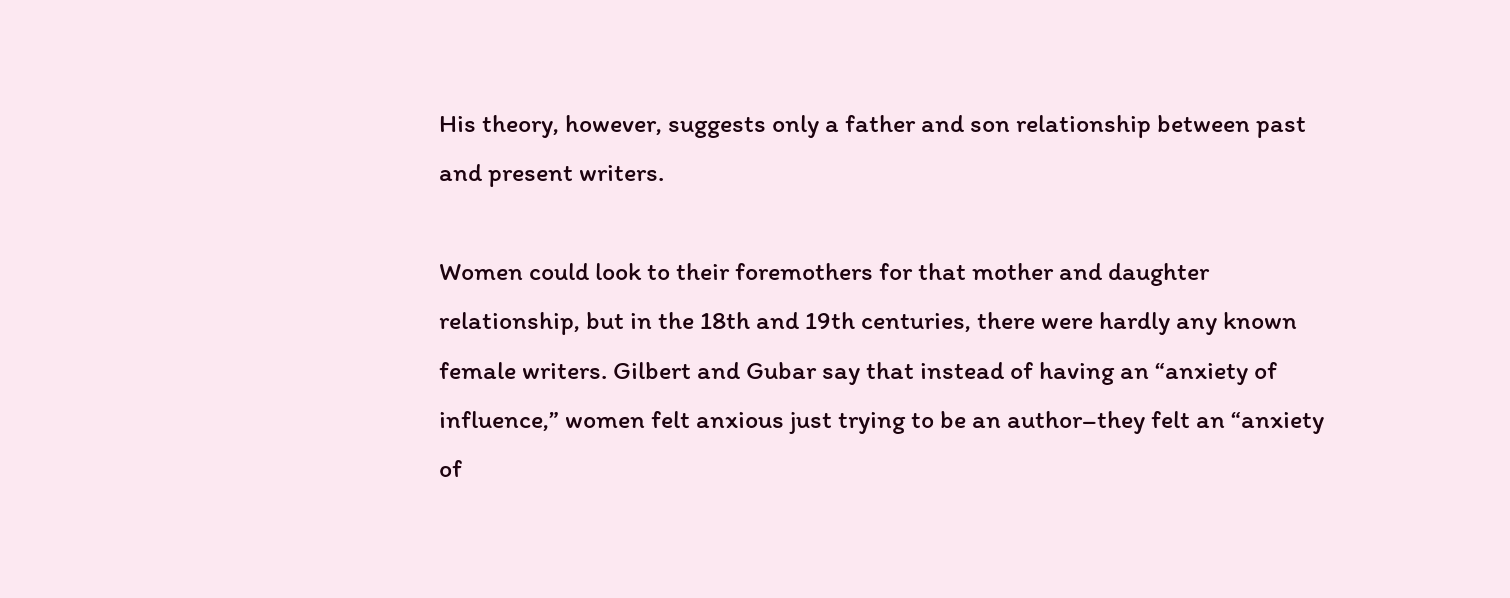His theory, however, suggests only a father and son relationship between past and present writers.

Women could look to their foremothers for that mother and daughter relationship, but in the 18th and 19th centuries, there were hardly any known female writers. Gilbert and Gubar say that instead of having an “anxiety of influence,” women felt anxious just trying to be an author–they felt an “anxiety of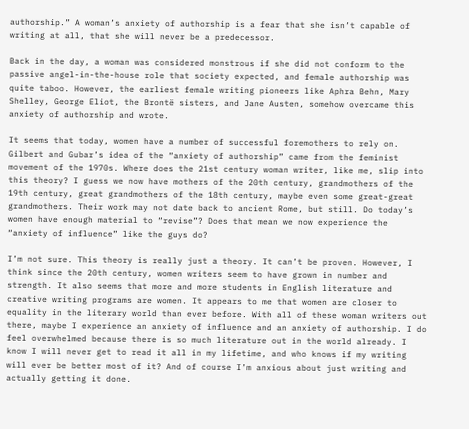authorship.” A woman’s anxiety of authorship is a fear that she isn’t capable of writing at all, that she will never be a predecessor.

Back in the day, a woman was considered monstrous if she did not conform to the passive angel-in-the-house role that society expected, and female authorship was quite taboo. However, the earliest female writing pioneers like Aphra Behn, Mary Shelley, George Eliot, the Brontë sisters, and Jane Austen, somehow overcame this anxiety of authorship and wrote.

It seems that today, women have a number of successful foremothers to rely on. Gilbert and Gubar’s idea of the “anxiety of authorship” came from the feminist movement of the 1970s. Where does the 21st century woman writer, like me, slip into this theory? I guess we now have mothers of the 20th century, grandmothers of the 19th century, great grandmothers of the 18th century, maybe even some great-great grandmothers. Their work may not date back to ancient Rome, but still. Do today’s women have enough material to “revise”? Does that mean we now experience the “anxiety of influence” like the guys do?

I’m not sure. This theory is really just a theory. It can’t be proven. However, I think since the 20th century, women writers seem to have grown in number and strength. It also seems that more and more students in English literature and creative writing programs are women. It appears to me that women are closer to equality in the literary world than ever before. With all of these woman writers out there, maybe I experience an anxiety of influence and an anxiety of authorship. I do feel overwhelmed because there is so much literature out in the world already. I know I will never get to read it all in my lifetime, and who knows if my writing will ever be better most of it? And of course I’m anxious about just writing and actually getting it done.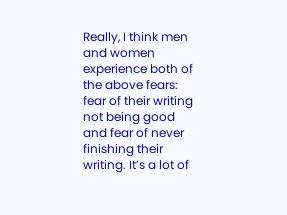Really, I think men and women experience both of the above fears: fear of their writing not being good and fear of never finishing their writing. It’s a lot of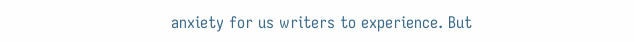anxiety for us writers to experience. But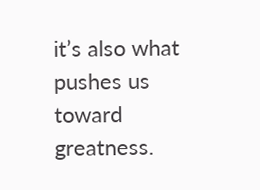it’s also what pushes us toward greatness.